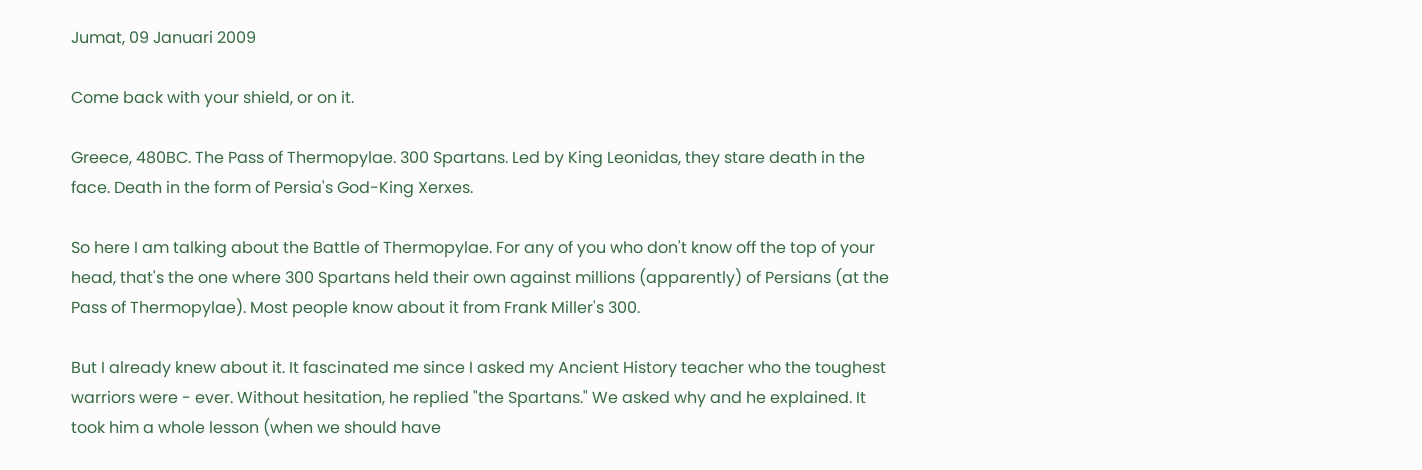Jumat, 09 Januari 2009

Come back with your shield, or on it.

Greece, 480BC. The Pass of Thermopylae. 300 Spartans. Led by King Leonidas, they stare death in the face. Death in the form of Persia's God-King Xerxes.

So here I am talking about the Battle of Thermopylae. For any of you who don't know off the top of your head, that's the one where 300 Spartans held their own against millions (apparently) of Persians (at the Pass of Thermopylae). Most people know about it from Frank Miller's 300.

But I already knew about it. It fascinated me since I asked my Ancient History teacher who the toughest warriors were - ever. Without hesitation, he replied "the Spartans." We asked why and he explained. It took him a whole lesson (when we should have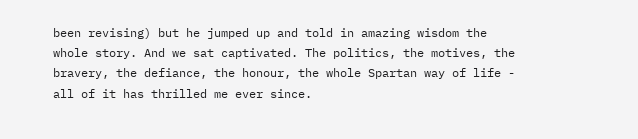been revising) but he jumped up and told in amazing wisdom the whole story. And we sat captivated. The politics, the motives, the bravery, the defiance, the honour, the whole Spartan way of life - all of it has thrilled me ever since.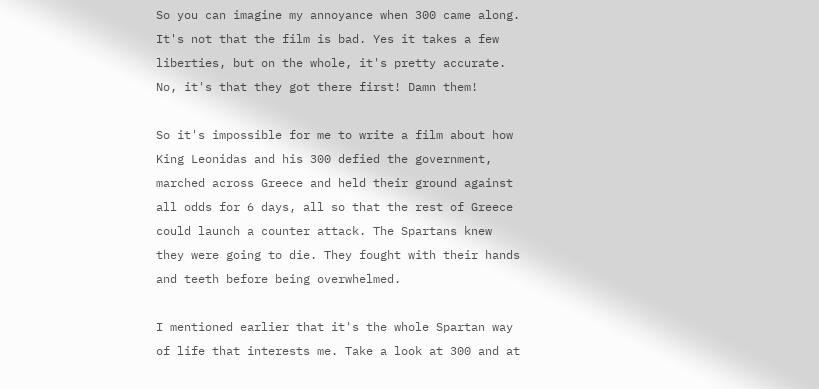So you can imagine my annoyance when 300 came along. It's not that the film is bad. Yes it takes a few liberties, but on the whole, it's pretty accurate. No, it's that they got there first! Damn them!

So it's impossible for me to write a film about how King Leonidas and his 300 defied the government, marched across Greece and held their ground against all odds for 6 days, all so that the rest of Greece could launch a counter attack. The Spartans knew they were going to die. They fought with their hands and teeth before being overwhelmed.

I mentioned earlier that it's the whole Spartan way of life that interests me. Take a look at 300 and at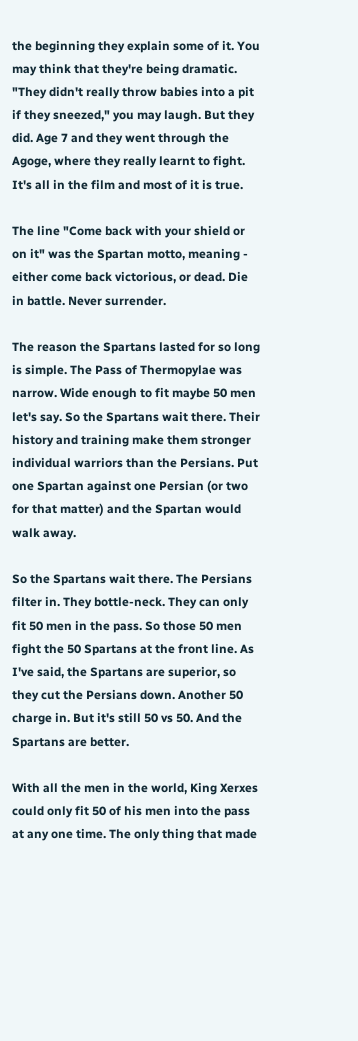the beginning they explain some of it. You may think that they're being dramatic. "They didn't really throw babies into a pit if they sneezed," you may laugh. But they did. Age 7 and they went through the Agoge, where they really learnt to fight. It's all in the film and most of it is true.

The line "Come back with your shield or on it" was the Spartan motto, meaning - either come back victorious, or dead. Die in battle. Never surrender.

The reason the Spartans lasted for so long is simple. The Pass of Thermopylae was narrow. Wide enough to fit maybe 50 men let's say. So the Spartans wait there. Their history and training make them stronger individual warriors than the Persians. Put one Spartan against one Persian (or two for that matter) and the Spartan would walk away.

So the Spartans wait there. The Persians filter in. They bottle-neck. They can only fit 50 men in the pass. So those 50 men fight the 50 Spartans at the front line. As I've said, the Spartans are superior, so they cut the Persians down. Another 50 charge in. But it's still 50 vs 50. And the Spartans are better.

With all the men in the world, King Xerxes could only fit 50 of his men into the pass at any one time. The only thing that made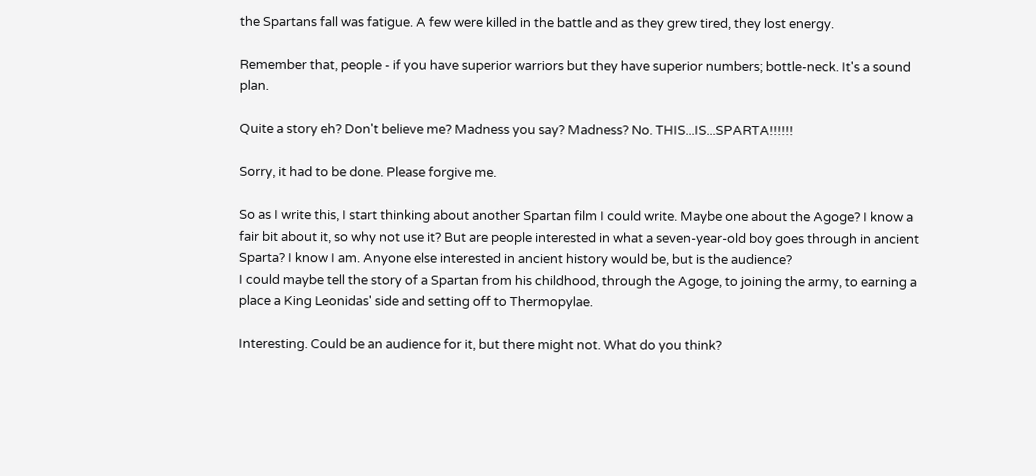the Spartans fall was fatigue. A few were killed in the battle and as they grew tired, they lost energy.

Remember that, people - if you have superior warriors but they have superior numbers; bottle-neck. It's a sound plan.

Quite a story eh? Don't believe me? Madness you say? Madness? No. THIS...IS...SPARTA!!!!!!

Sorry, it had to be done. Please forgive me.

So as I write this, I start thinking about another Spartan film I could write. Maybe one about the Agoge? I know a fair bit about it, so why not use it? But are people interested in what a seven-year-old boy goes through in ancient Sparta? I know I am. Anyone else interested in ancient history would be, but is the audience?
I could maybe tell the story of a Spartan from his childhood, through the Agoge, to joining the army, to earning a place a King Leonidas' side and setting off to Thermopylae.

Interesting. Could be an audience for it, but there might not. What do you think?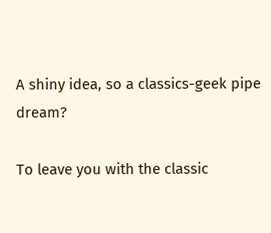A shiny idea, so a classics-geek pipe dream?

To leave you with the classic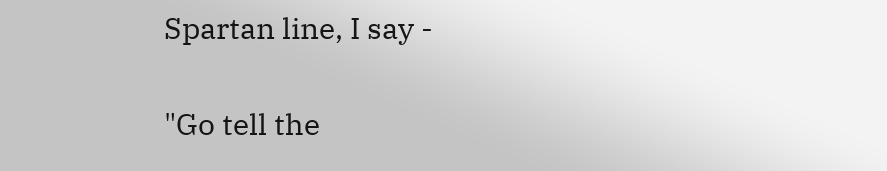Spartan line, I say -

"Go tell the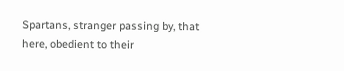Spartans, stranger passing by, that here, obedient to their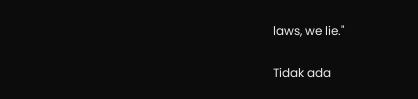laws, we lie."

Tidak ada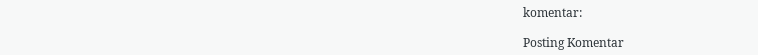komentar:

Posting Komentar